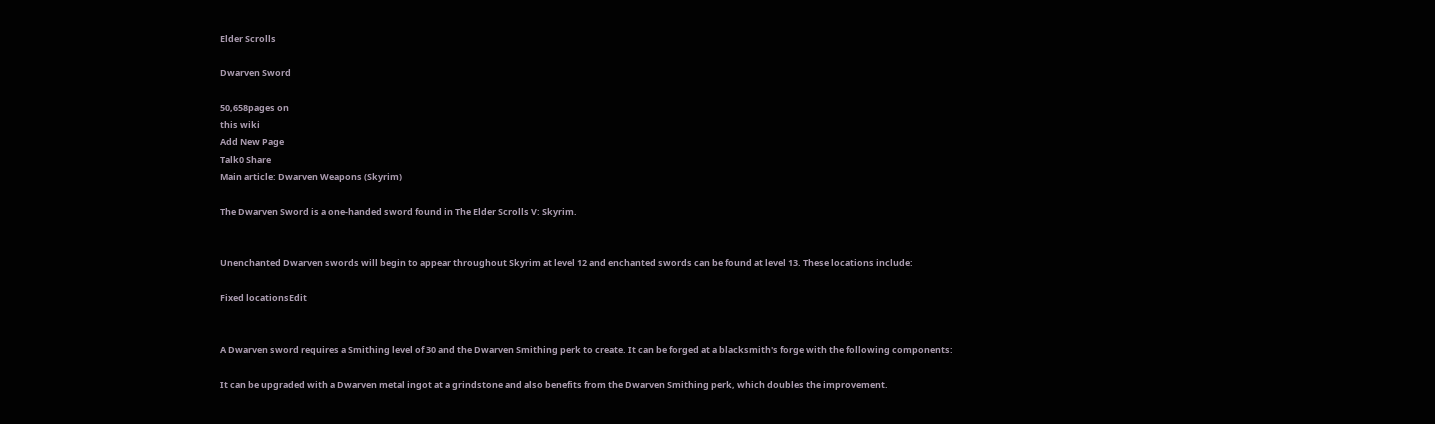Elder Scrolls

Dwarven Sword

50,658pages on
this wiki
Add New Page
Talk0 Share
Main article: Dwarven Weapons (Skyrim)

The Dwarven Sword is a one-handed sword found in The Elder Scrolls V: Skyrim.


Unenchanted Dwarven swords will begin to appear throughout Skyrim at level 12 and enchanted swords can be found at level 13. These locations include:

Fixed locationsEdit


A Dwarven sword requires a Smithing level of 30 and the Dwarven Smithing perk to create. It can be forged at a blacksmith's forge with the following components:

It can be upgraded with a Dwarven metal ingot at a grindstone and also benefits from the Dwarven Smithing perk, which doubles the improvement.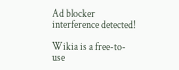Ad blocker interference detected!

Wikia is a free-to-use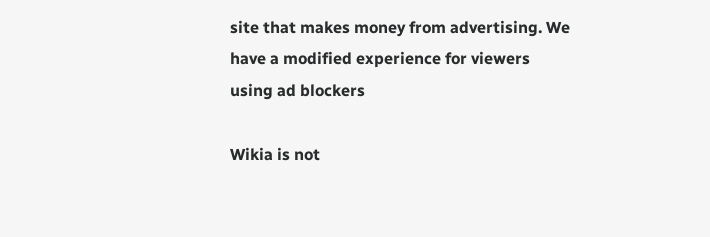site that makes money from advertising. We have a modified experience for viewers using ad blockers

Wikia is not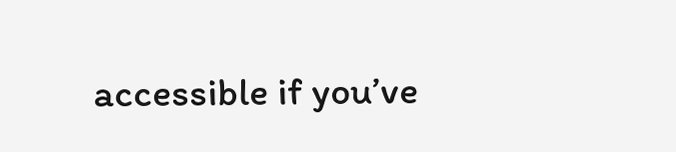accessible if you’ve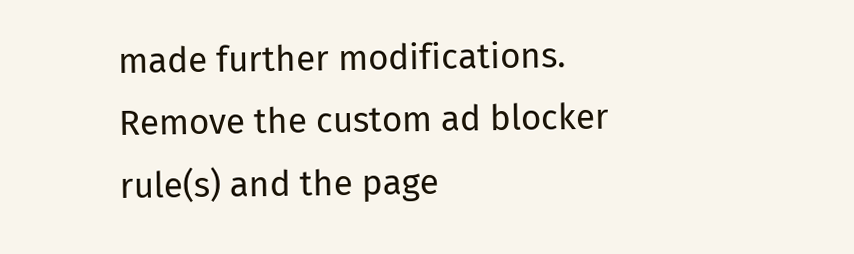made further modifications. Remove the custom ad blocker rule(s) and the page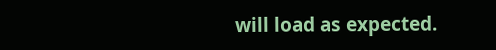will load as expected.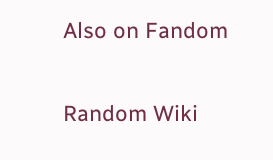Also on Fandom

Random Wiki